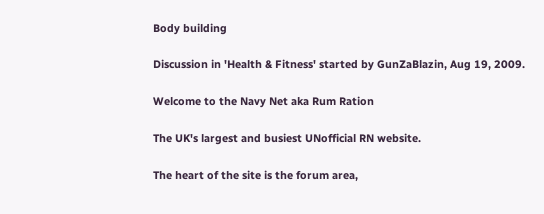Body building

Discussion in 'Health & Fitness' started by GunZaBlazin, Aug 19, 2009.

Welcome to the Navy Net aka Rum Ration

The UK's largest and busiest UNofficial RN website.

The heart of the site is the forum area,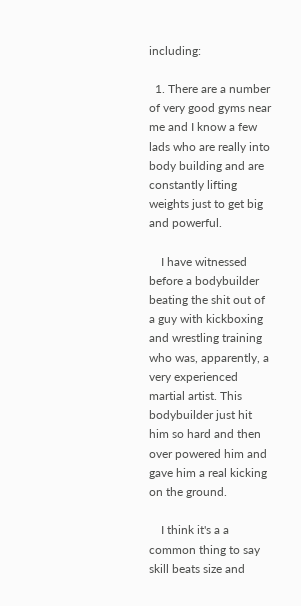including:

  1. There are a number of very good gyms near me and I know a few lads who are really into body building and are constantly lifting weights just to get big and powerful.

    I have witnessed before a bodybuilder beating the shit out of a guy with kickboxing and wrestling training who was, apparently, a very experienced martial artist. This bodybuilder just hit him so hard and then over powered him and gave him a real kicking on the ground.

    I think it's a a common thing to say skill beats size and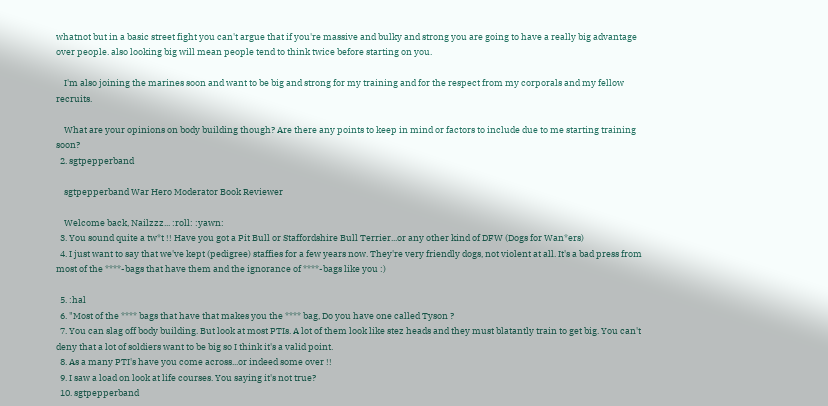whatnot but in a basic street fight you can't argue that if you're massive and bulky and strong you are going to have a really big advantage over people. also looking big will mean people tend to think twice before starting on you.

    I'm also joining the marines soon and want to be big and strong for my training and for the respect from my corporals and my fellow recruits.

    What are your opinions on body building though? Are there any points to keep in mind or factors to include due to me starting training soon?
  2. sgtpepperband

    sgtpepperband War Hero Moderator Book Reviewer

    Welcome back, Nailzzz... :roll: :yawn:
  3. You sound quite a tw*t !! Have you got a Pit Bull or Staffordshire Bull Terrier...or any other kind of DFW (Dogs for Wan*ers)
  4. I just want to say that we've kept (pedigree) staffies for a few years now. They're very friendly dogs, not violent at all. It's a bad press from most of the ****-bags that have them and the ignorance of ****-bags like you :)

  5. :hal
  6. "Most of the **** bags that have that makes you the **** bag, Do you have one called Tyson ?
  7. You can slag off body building. But look at most PTIs. A lot of them look like stez heads and they must blatantly train to get big. You can't deny that a lot of soldiers want to be big so I think it's a valid point.
  8. As a many PTI's have you come across...or indeed some over !!
  9. I saw a load on look at life courses. You saying it's not true?
  10. sgtpepperband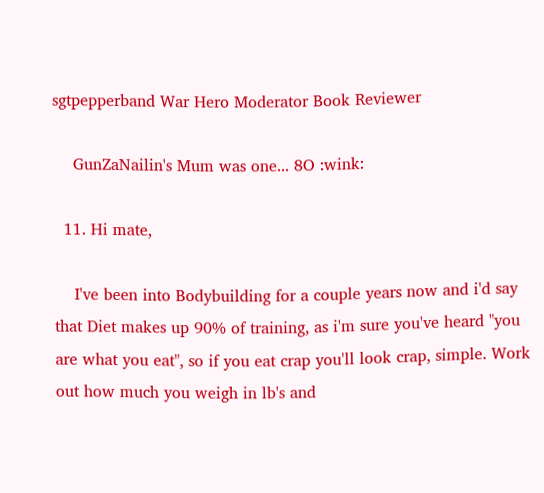sgtpepperband War Hero Moderator Book Reviewer

    GunZaNailin's Mum was one... 8O :wink:

  11. Hi mate,

    I've been into Bodybuilding for a couple years now and i'd say that Diet makes up 90% of training, as i'm sure you've heard "you are what you eat", so if you eat crap you'll look crap, simple. Work out how much you weigh in lb's and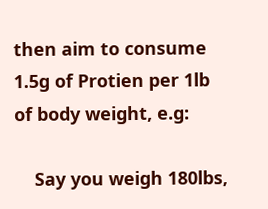then aim to consume 1.5g of Protien per 1lb of body weight, e.g:

    Say you weigh 180lbs,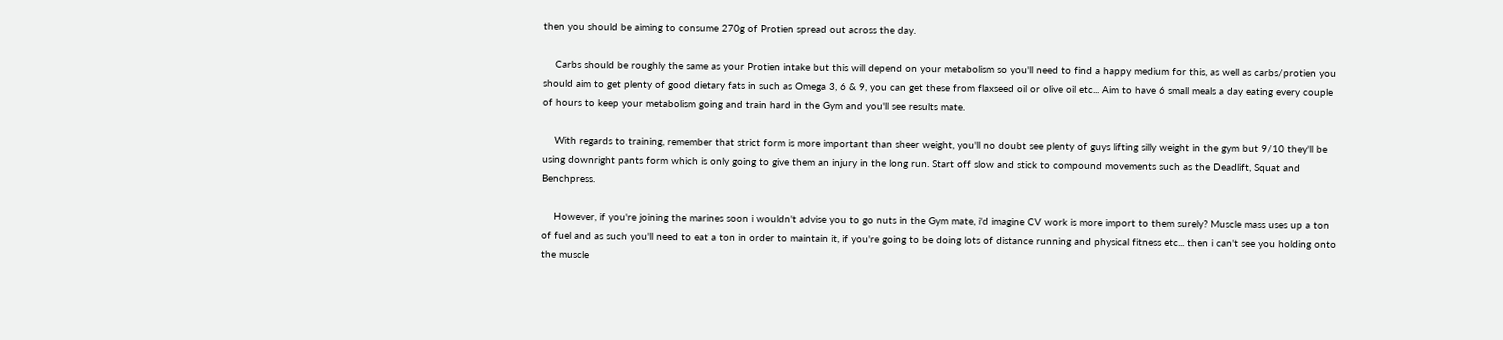then you should be aiming to consume 270g of Protien spread out across the day.

    Carbs should be roughly the same as your Protien intake but this will depend on your metabolism so you'll need to find a happy medium for this, as well as carbs/protien you should aim to get plenty of good dietary fats in such as Omega 3, 6 & 9, you can get these from flaxseed oil or olive oil etc... Aim to have 6 small meals a day eating every couple of hours to keep your metabolism going and train hard in the Gym and you'll see results mate.

    With regards to training, remember that strict form is more important than sheer weight, you'll no doubt see plenty of guys lifting silly weight in the gym but 9/10 they'll be using downright pants form which is only going to give them an injury in the long run. Start off slow and stick to compound movements such as the Deadlift, Squat and Benchpress.

    However, if you're joining the marines soon i wouldn't advise you to go nuts in the Gym mate, i'd imagine CV work is more import to them surely? Muscle mass uses up a ton of fuel and as such you'll need to eat a ton in order to maintain it, if you're going to be doing lots of distance running and physical fitness etc... then i can't see you holding onto the muscle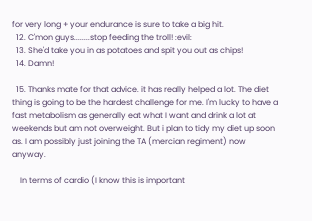for very long + your endurance is sure to take a big hit.
  12. C'mon guys........stop feeding the troll! :evil:
  13. She'd take you in as potatoes and spit you out as chips!
  14. Damn!

  15. Thanks mate for that advice. it has really helped a lot. The diet thing is going to be the hardest challenge for me. I'm lucky to have a fast metabolism as generally eat what I want and drink a lot at weekends but am not overweight. But i plan to tidy my diet up soon as. I am possibly just joining the TA (mercian regiment) now anyway.

    In terms of cardio (I know this is important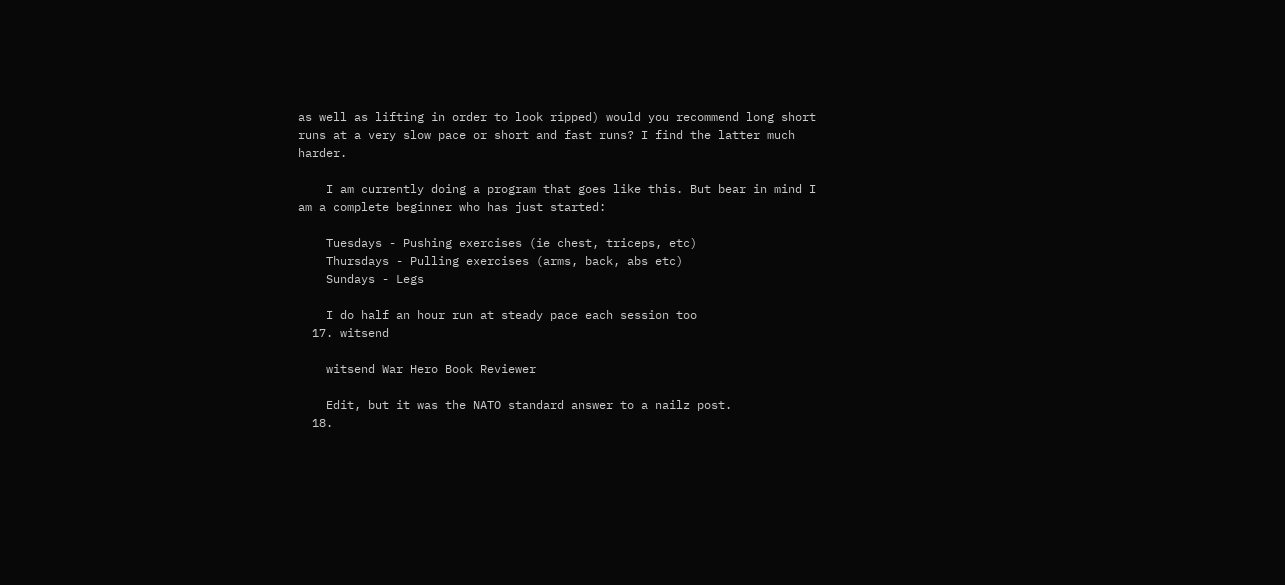as well as lifting in order to look ripped) would you recommend long short runs at a very slow pace or short and fast runs? I find the latter much harder.

    I am currently doing a program that goes like this. But bear in mind I am a complete beginner who has just started:

    Tuesdays - Pushing exercises (ie chest, triceps, etc)
    Thursdays - Pulling exercises (arms, back, abs etc)
    Sundays - Legs

    I do half an hour run at steady pace each session too
  17. witsend

    witsend War Hero Book Reviewer

    Edit, but it was the NATO standard answer to a nailz post.
  18.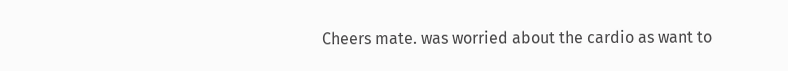Cheers mate. was worried about the cardio as want to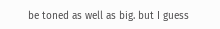be toned as well as big. but I guess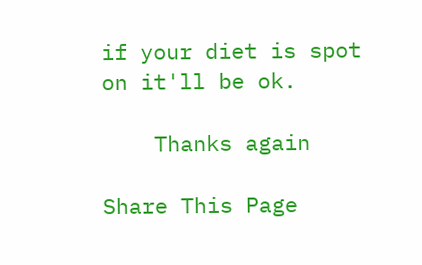if your diet is spot on it'll be ok.

    Thanks again

Share This Page